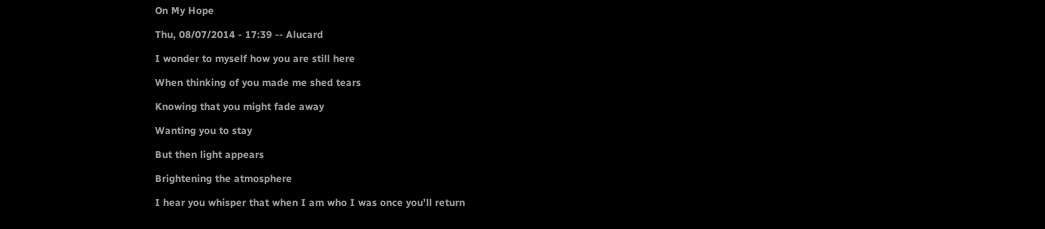On My Hope

Thu, 08/07/2014 - 17:39 -- Alucard

I wonder to myself how you are still here

When thinking of you made me shed tears

Knowing that you might fade away

Wanting you to stay

But then light appears

Brightening the atmosphere

I hear you whisper that when I am who I was once you’ll return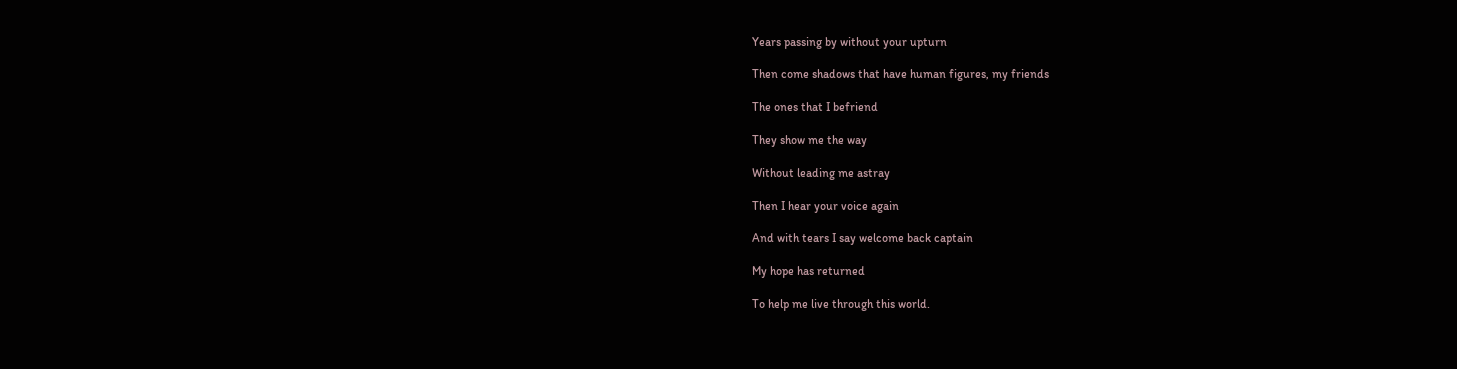Years passing by without your upturn

Then come shadows that have human figures, my friends

The ones that I befriend

They show me the way

Without leading me astray

Then I hear your voice again

And with tears I say welcome back captain

My hope has returned

To help me live through this world.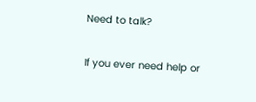Need to talk?

If you ever need help or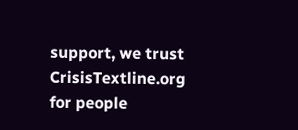support, we trust CrisisTextline.org for people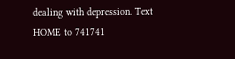dealing with depression. Text HOME to 741741